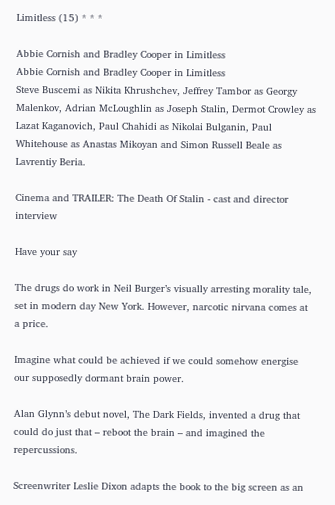Limitless (15) * * *

Abbie Cornish and Bradley Cooper in Limitless
Abbie Cornish and Bradley Cooper in Limitless
Steve Buscemi as Nikita Khrushchev, Jeffrey Tambor as Georgy Malenkov, Adrian McLoughlin as Joseph Stalin, Dermot Crowley as Lazat Kaganovich, Paul Chahidi as Nikolai Bulganin, Paul Whitehouse as Anastas Mikoyan and Simon Russell Beale as Lavrentiy Beria.

Cinema and TRAILER: The Death Of Stalin - cast and director interview

Have your say

The drugs do work in Neil Burger’s visually arresting morality tale, set in modern day New York. However, narcotic nirvana comes at a price.

Imagine what could be achieved if we could somehow energise our supposedly dormant brain power.

Alan Glynn’s debut novel, The Dark Fields, invented a drug that could do just that – reboot the brain – and imagined the repercussions.

Screenwriter Leslie Dixon adapts the book to the big screen as an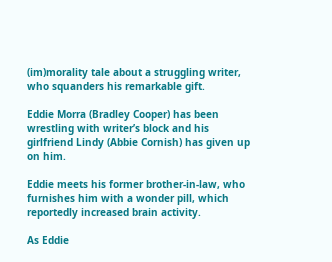(im)morality tale about a struggling writer, who squanders his remarkable gift.

Eddie Morra (Bradley Cooper) has been wrestling with writer’s block and his girlfriend Lindy (Abbie Cornish) has given up on him.

Eddie meets his former brother-in-law, who furnishes him with a wonder pill, which reportedly increased brain activity.

As Eddie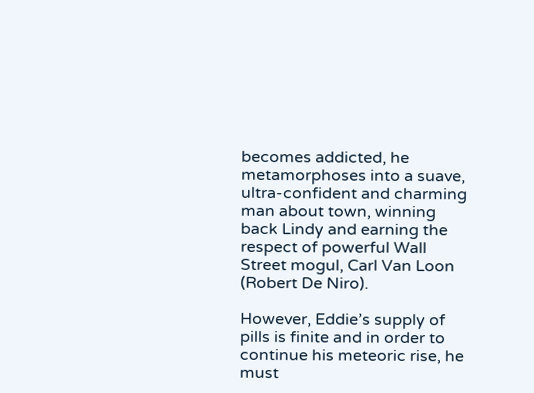becomes addicted, he metamorphoses into a suave, ultra-confident and charming man about town, winning back Lindy and earning the respect of powerful Wall Street mogul, Carl Van Loon (Robert De Niro).

However, Eddie’s supply of pills is finite and in order to continue his meteoric rise, he must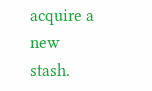acquire a new stash.